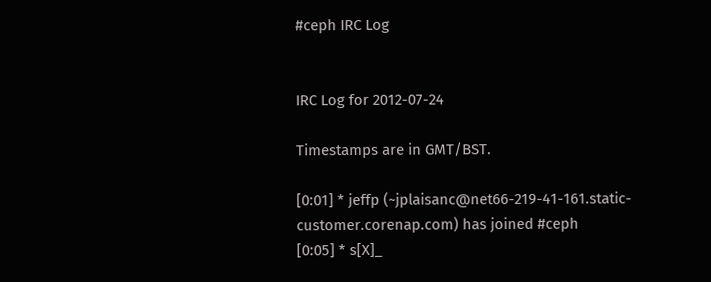#ceph IRC Log


IRC Log for 2012-07-24

Timestamps are in GMT/BST.

[0:01] * jeffp (~jplaisanc@net66-219-41-161.static-customer.corenap.com) has joined #ceph
[0:05] * s[X]_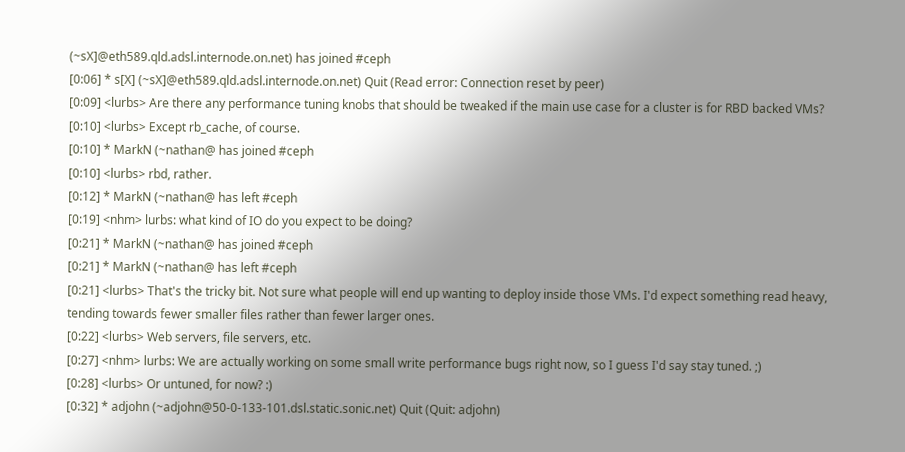(~sX]@eth589.qld.adsl.internode.on.net) has joined #ceph
[0:06] * s[X] (~sX]@eth589.qld.adsl.internode.on.net) Quit (Read error: Connection reset by peer)
[0:09] <lurbs> Are there any performance tuning knobs that should be tweaked if the main use case for a cluster is for RBD backed VMs?
[0:10] <lurbs> Except rb_cache, of course.
[0:10] * MarkN (~nathan@ has joined #ceph
[0:10] <lurbs> rbd, rather.
[0:12] * MarkN (~nathan@ has left #ceph
[0:19] <nhm> lurbs: what kind of IO do you expect to be doing?
[0:21] * MarkN (~nathan@ has joined #ceph
[0:21] * MarkN (~nathan@ has left #ceph
[0:21] <lurbs> That's the tricky bit. Not sure what people will end up wanting to deploy inside those VMs. I'd expect something read heavy, tending towards fewer smaller files rather than fewer larger ones.
[0:22] <lurbs> Web servers, file servers, etc.
[0:27] <nhm> lurbs: We are actually working on some small write performance bugs right now, so I guess I'd say stay tuned. ;)
[0:28] <lurbs> Or untuned, for now? :)
[0:32] * adjohn (~adjohn@50-0-133-101.dsl.static.sonic.net) Quit (Quit: adjohn)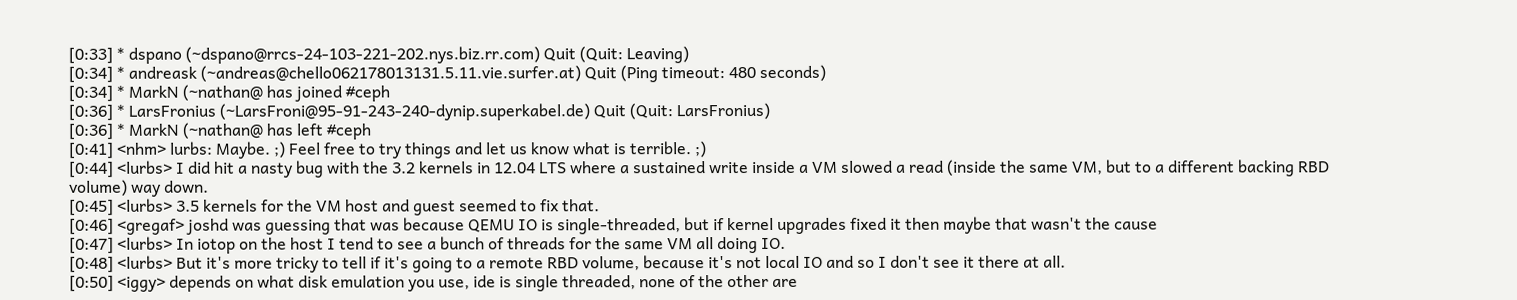[0:33] * dspano (~dspano@rrcs-24-103-221-202.nys.biz.rr.com) Quit (Quit: Leaving)
[0:34] * andreask (~andreas@chello062178013131.5.11.vie.surfer.at) Quit (Ping timeout: 480 seconds)
[0:34] * MarkN (~nathan@ has joined #ceph
[0:36] * LarsFronius (~LarsFroni@95-91-243-240-dynip.superkabel.de) Quit (Quit: LarsFronius)
[0:36] * MarkN (~nathan@ has left #ceph
[0:41] <nhm> lurbs: Maybe. ;) Feel free to try things and let us know what is terrible. ;)
[0:44] <lurbs> I did hit a nasty bug with the 3.2 kernels in 12.04 LTS where a sustained write inside a VM slowed a read (inside the same VM, but to a different backing RBD volume) way down.
[0:45] <lurbs> 3.5 kernels for the VM host and guest seemed to fix that.
[0:46] <gregaf> joshd was guessing that was because QEMU IO is single-threaded, but if kernel upgrades fixed it then maybe that wasn't the cause
[0:47] <lurbs> In iotop on the host I tend to see a bunch of threads for the same VM all doing IO.
[0:48] <lurbs> But it's more tricky to tell if it's going to a remote RBD volume, because it's not local IO and so I don't see it there at all.
[0:50] <iggy> depends on what disk emulation you use, ide is single threaded, none of the other are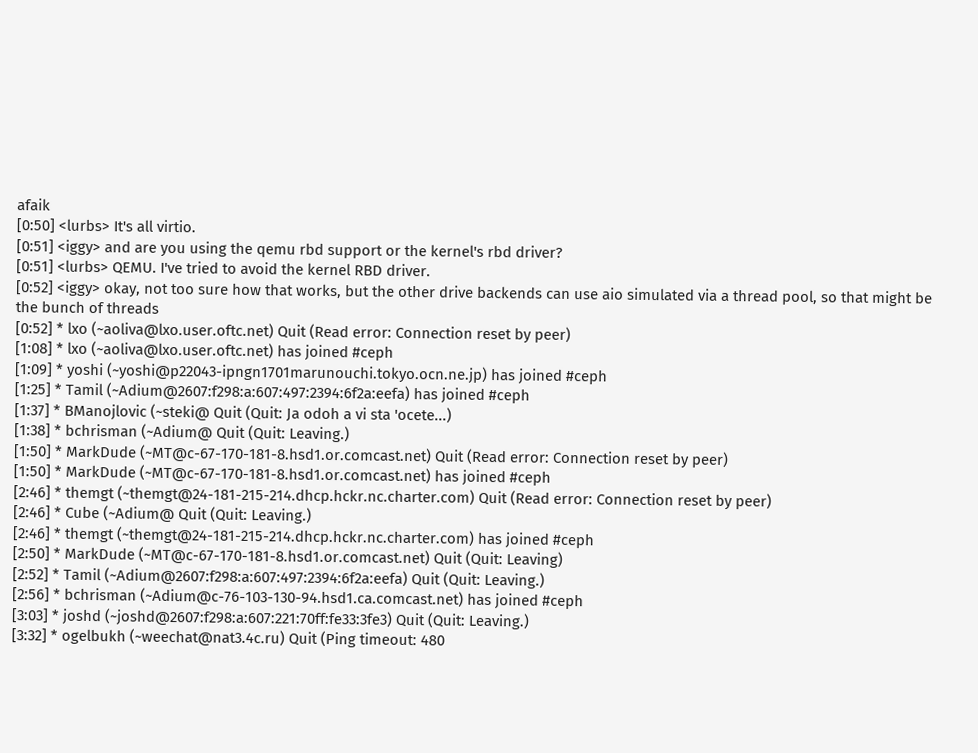afaik
[0:50] <lurbs> It's all virtio.
[0:51] <iggy> and are you using the qemu rbd support or the kernel's rbd driver?
[0:51] <lurbs> QEMU. I've tried to avoid the kernel RBD driver.
[0:52] <iggy> okay, not too sure how that works, but the other drive backends can use aio simulated via a thread pool, so that might be the bunch of threads
[0:52] * lxo (~aoliva@lxo.user.oftc.net) Quit (Read error: Connection reset by peer)
[1:08] * lxo (~aoliva@lxo.user.oftc.net) has joined #ceph
[1:09] * yoshi (~yoshi@p22043-ipngn1701marunouchi.tokyo.ocn.ne.jp) has joined #ceph
[1:25] * Tamil (~Adium@2607:f298:a:607:497:2394:6f2a:eefa) has joined #ceph
[1:37] * BManojlovic (~steki@ Quit (Quit: Ja odoh a vi sta 'ocete...)
[1:38] * bchrisman (~Adium@ Quit (Quit: Leaving.)
[1:50] * MarkDude (~MT@c-67-170-181-8.hsd1.or.comcast.net) Quit (Read error: Connection reset by peer)
[1:50] * MarkDude (~MT@c-67-170-181-8.hsd1.or.comcast.net) has joined #ceph
[2:46] * themgt (~themgt@24-181-215-214.dhcp.hckr.nc.charter.com) Quit (Read error: Connection reset by peer)
[2:46] * Cube (~Adium@ Quit (Quit: Leaving.)
[2:46] * themgt (~themgt@24-181-215-214.dhcp.hckr.nc.charter.com) has joined #ceph
[2:50] * MarkDude (~MT@c-67-170-181-8.hsd1.or.comcast.net) Quit (Quit: Leaving)
[2:52] * Tamil (~Adium@2607:f298:a:607:497:2394:6f2a:eefa) Quit (Quit: Leaving.)
[2:56] * bchrisman (~Adium@c-76-103-130-94.hsd1.ca.comcast.net) has joined #ceph
[3:03] * joshd (~joshd@2607:f298:a:607:221:70ff:fe33:3fe3) Quit (Quit: Leaving.)
[3:32] * ogelbukh (~weechat@nat3.4c.ru) Quit (Ping timeout: 480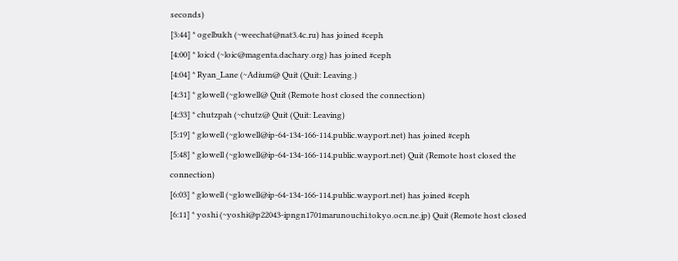seconds)
[3:44] * ogelbukh (~weechat@nat3.4c.ru) has joined #ceph
[4:00] * loicd (~loic@magenta.dachary.org) has joined #ceph
[4:04] * Ryan_Lane (~Adium@ Quit (Quit: Leaving.)
[4:31] * glowell (~glowell@ Quit (Remote host closed the connection)
[4:33] * chutzpah (~chutz@ Quit (Quit: Leaving)
[5:19] * glowell (~glowell@ip-64-134-166-114.public.wayport.net) has joined #ceph
[5:48] * glowell (~glowell@ip-64-134-166-114.public.wayport.net) Quit (Remote host closed the connection)
[6:03] * glowell (~glowell@ip-64-134-166-114.public.wayport.net) has joined #ceph
[6:11] * yoshi (~yoshi@p22043-ipngn1701marunouchi.tokyo.ocn.ne.jp) Quit (Remote host closed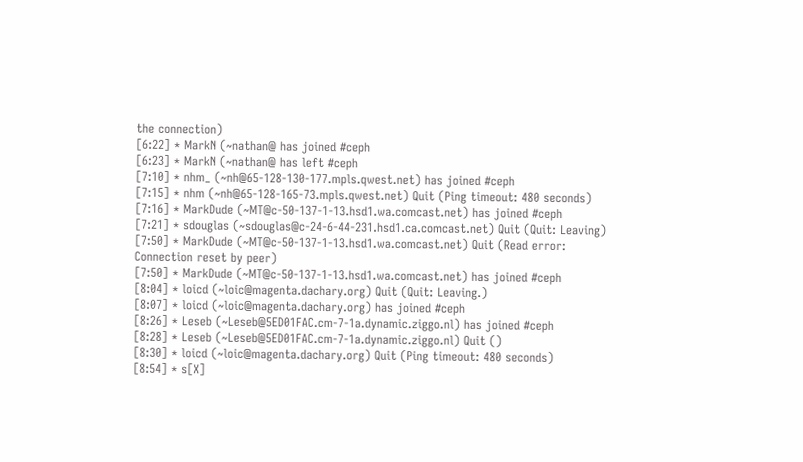the connection)
[6:22] * MarkN (~nathan@ has joined #ceph
[6:23] * MarkN (~nathan@ has left #ceph
[7:10] * nhm_ (~nh@65-128-130-177.mpls.qwest.net) has joined #ceph
[7:15] * nhm (~nh@65-128-165-73.mpls.qwest.net) Quit (Ping timeout: 480 seconds)
[7:16] * MarkDude (~MT@c-50-137-1-13.hsd1.wa.comcast.net) has joined #ceph
[7:21] * sdouglas (~sdouglas@c-24-6-44-231.hsd1.ca.comcast.net) Quit (Quit: Leaving)
[7:50] * MarkDude (~MT@c-50-137-1-13.hsd1.wa.comcast.net) Quit (Read error: Connection reset by peer)
[7:50] * MarkDude (~MT@c-50-137-1-13.hsd1.wa.comcast.net) has joined #ceph
[8:04] * loicd (~loic@magenta.dachary.org) Quit (Quit: Leaving.)
[8:07] * loicd (~loic@magenta.dachary.org) has joined #ceph
[8:26] * Leseb (~Leseb@5ED01FAC.cm-7-1a.dynamic.ziggo.nl) has joined #ceph
[8:28] * Leseb (~Leseb@5ED01FAC.cm-7-1a.dynamic.ziggo.nl) Quit ()
[8:30] * loicd (~loic@magenta.dachary.org) Quit (Ping timeout: 480 seconds)
[8:54] * s[X]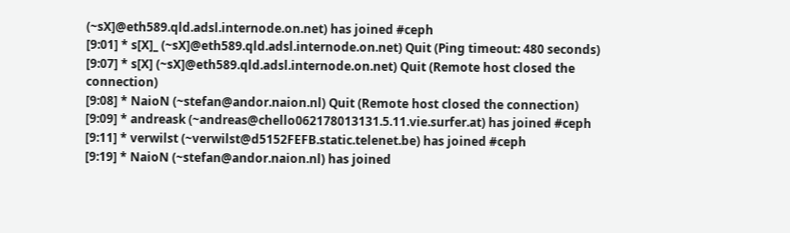(~sX]@eth589.qld.adsl.internode.on.net) has joined #ceph
[9:01] * s[X]_ (~sX]@eth589.qld.adsl.internode.on.net) Quit (Ping timeout: 480 seconds)
[9:07] * s[X] (~sX]@eth589.qld.adsl.internode.on.net) Quit (Remote host closed the connection)
[9:08] * NaioN (~stefan@andor.naion.nl) Quit (Remote host closed the connection)
[9:09] * andreask (~andreas@chello062178013131.5.11.vie.surfer.at) has joined #ceph
[9:11] * verwilst (~verwilst@d5152FEFB.static.telenet.be) has joined #ceph
[9:19] * NaioN (~stefan@andor.naion.nl) has joined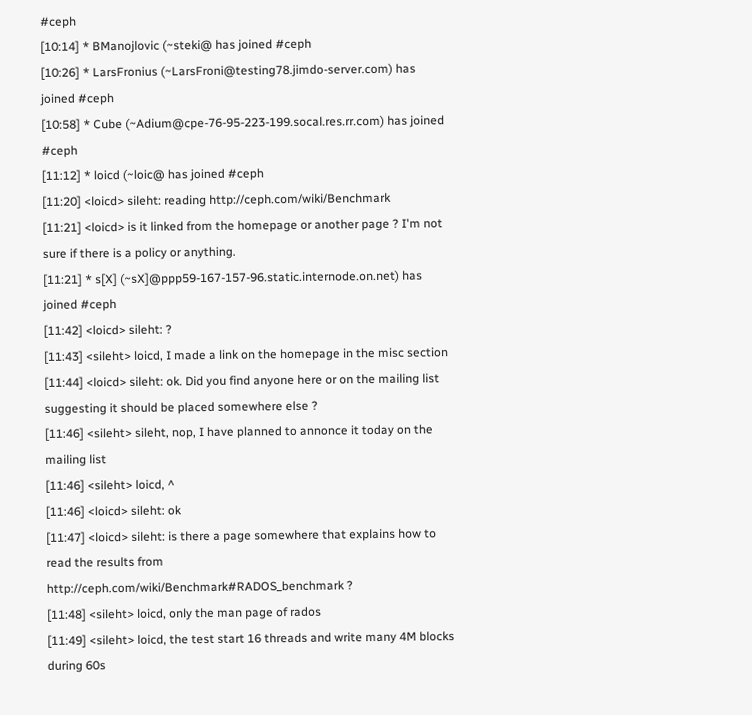#ceph
[10:14] * BManojlovic (~steki@ has joined #ceph
[10:26] * LarsFronius (~LarsFroni@testing78.jimdo-server.com) has joined #ceph
[10:58] * Cube (~Adium@cpe-76-95-223-199.socal.res.rr.com) has joined #ceph
[11:12] * loicd (~loic@ has joined #ceph
[11:20] <loicd> sileht: reading http://ceph.com/wiki/Benchmark
[11:21] <loicd> is it linked from the homepage or another page ? I'm not sure if there is a policy or anything.
[11:21] * s[X] (~sX]@ppp59-167-157-96.static.internode.on.net) has joined #ceph
[11:42] <loicd> sileht: ?
[11:43] <sileht> loicd, I made a link on the homepage in the misc section
[11:44] <loicd> sileht: ok. Did you find anyone here or on the mailing list suggesting it should be placed somewhere else ?
[11:46] <sileht> sileht, nop, I have planned to annonce it today on the mailing list
[11:46] <sileht> loicd, ^
[11:46] <loicd> sileht: ok
[11:47] <loicd> sileht: is there a page somewhere that explains how to read the results from http://ceph.com/wiki/Benchmark#RADOS_benchmark ?
[11:48] <sileht> loicd, only the man page of rados
[11:49] <sileht> loicd, the test start 16 threads and write many 4M blocks during 60s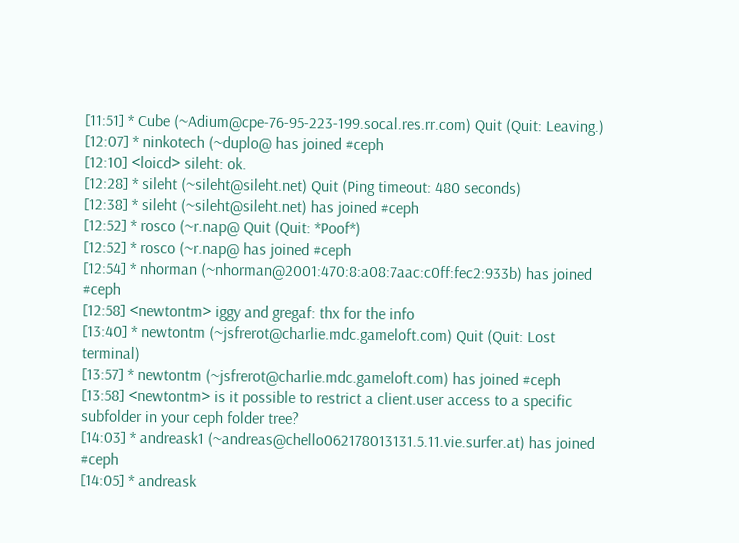[11:51] * Cube (~Adium@cpe-76-95-223-199.socal.res.rr.com) Quit (Quit: Leaving.)
[12:07] * ninkotech (~duplo@ has joined #ceph
[12:10] <loicd> sileht: ok.
[12:28] * sileht (~sileht@sileht.net) Quit (Ping timeout: 480 seconds)
[12:38] * sileht (~sileht@sileht.net) has joined #ceph
[12:52] * rosco (~r.nap@ Quit (Quit: *Poof*)
[12:52] * rosco (~r.nap@ has joined #ceph
[12:54] * nhorman (~nhorman@2001:470:8:a08:7aac:c0ff:fec2:933b) has joined #ceph
[12:58] <newtontm> iggy and gregaf: thx for the info
[13:40] * newtontm (~jsfrerot@charlie.mdc.gameloft.com) Quit (Quit: Lost terminal)
[13:57] * newtontm (~jsfrerot@charlie.mdc.gameloft.com) has joined #ceph
[13:58] <newtontm> is it possible to restrict a client.user access to a specific subfolder in your ceph folder tree?
[14:03] * andreask1 (~andreas@chello062178013131.5.11.vie.surfer.at) has joined #ceph
[14:05] * andreask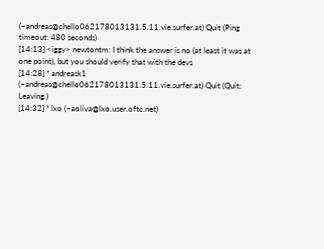(~andreas@chello062178013131.5.11.vie.surfer.at) Quit (Ping timeout: 480 seconds)
[14:13] <iggy> newtontm: I think the answer is no (at least it was at one point), but you should verify that with the devs
[14:28] * andreask1 (~andreas@chello062178013131.5.11.vie.surfer.at) Quit (Quit: Leaving.)
[14:32] * lxo (~aoliva@lxo.user.oftc.net)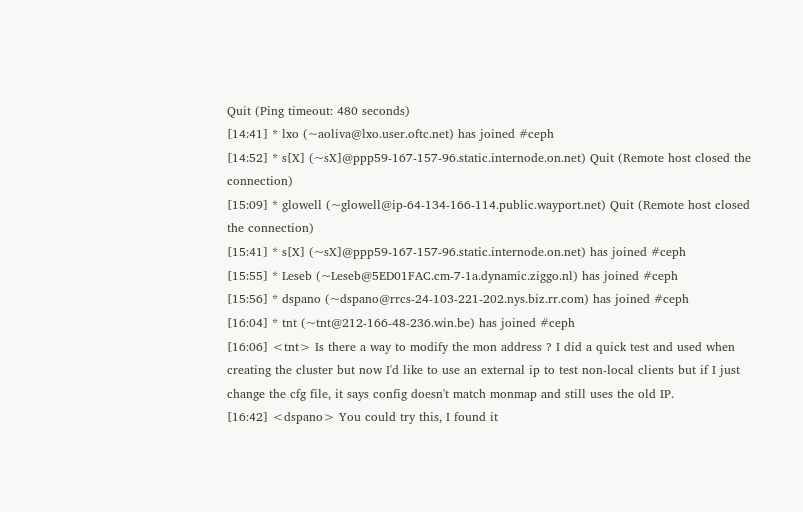Quit (Ping timeout: 480 seconds)
[14:41] * lxo (~aoliva@lxo.user.oftc.net) has joined #ceph
[14:52] * s[X] (~sX]@ppp59-167-157-96.static.internode.on.net) Quit (Remote host closed the connection)
[15:09] * glowell (~glowell@ip-64-134-166-114.public.wayport.net) Quit (Remote host closed the connection)
[15:41] * s[X] (~sX]@ppp59-167-157-96.static.internode.on.net) has joined #ceph
[15:55] * Leseb (~Leseb@5ED01FAC.cm-7-1a.dynamic.ziggo.nl) has joined #ceph
[15:56] * dspano (~dspano@rrcs-24-103-221-202.nys.biz.rr.com) has joined #ceph
[16:04] * tnt (~tnt@212-166-48-236.win.be) has joined #ceph
[16:06] <tnt> Is there a way to modify the mon address ? I did a quick test and used when creating the cluster but now I'd like to use an external ip to test non-local clients but if I just change the cfg file, it says config doesn't match monmap and still uses the old IP.
[16:42] <dspano> You could try this, I found it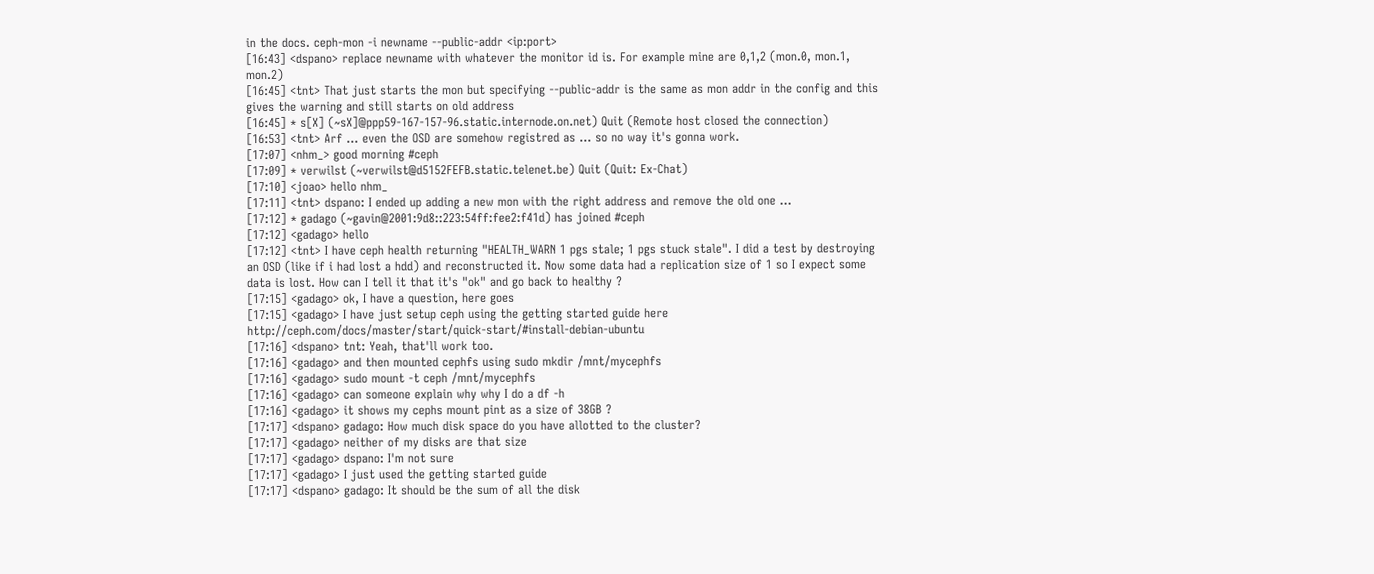in the docs. ceph-mon -i newname --public-addr <ip:port>
[16:43] <dspano> replace newname with whatever the monitor id is. For example mine are 0,1,2 (mon.0, mon.1, mon.2)
[16:45] <tnt> That just starts the mon but specifying --public-addr is the same as mon addr in the config and this gives the warning and still starts on old address
[16:45] * s[X] (~sX]@ppp59-167-157-96.static.internode.on.net) Quit (Remote host closed the connection)
[16:53] <tnt> Arf ... even the OSD are somehow registred as ... so no way it's gonna work.
[17:07] <nhm_> good morning #ceph
[17:09] * verwilst (~verwilst@d5152FEFB.static.telenet.be) Quit (Quit: Ex-Chat)
[17:10] <joao> hello nhm_
[17:11] <tnt> dspano: I ended up adding a new mon with the right address and remove the old one ...
[17:12] * gadago (~gavin@2001:9d8::223:54ff:fee2:f41d) has joined #ceph
[17:12] <gadago> hello
[17:12] <tnt> I have ceph health returning "HEALTH_WARN 1 pgs stale; 1 pgs stuck stale". I did a test by destroying an OSD (like if i had lost a hdd) and reconstructed it. Now some data had a replication size of 1 so I expect some data is lost. How can I tell it that it's "ok" and go back to healthy ?
[17:15] <gadago> ok, I have a question, here goes
[17:15] <gadago> I have just setup ceph using the getting started guide here http://ceph.com/docs/master/start/quick-start/#install-debian-ubuntu
[17:16] <dspano> tnt: Yeah, that'll work too.
[17:16] <gadago> and then mounted cephfs using sudo mkdir /mnt/mycephfs
[17:16] <gadago> sudo mount -t ceph /mnt/mycephfs
[17:16] <gadago> can someone explain why why I do a df -h
[17:16] <gadago> it shows my cephs mount pint as a size of 38GB ?
[17:17] <dspano> gadago: How much disk space do you have allotted to the cluster?
[17:17] <gadago> neither of my disks are that size
[17:17] <gadago> dspano: I'm not sure
[17:17] <gadago> I just used the getting started guide
[17:17] <dspano> gadago: It should be the sum of all the disk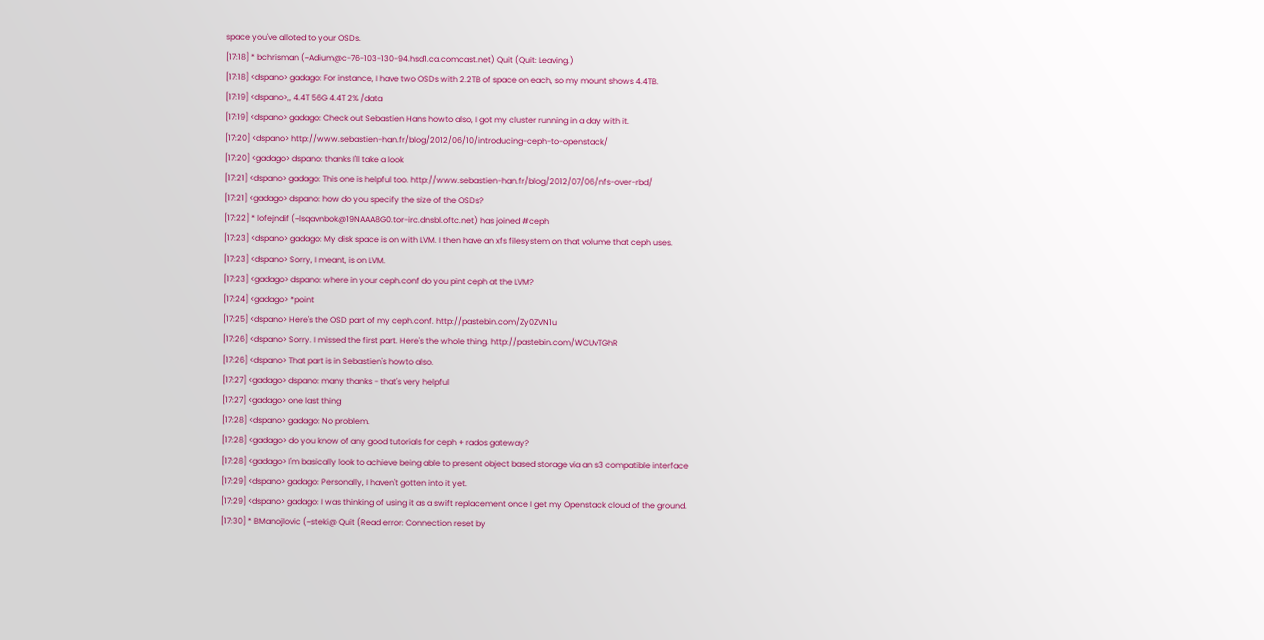space you've alloted to your OSDs.
[17:18] * bchrisman (~Adium@c-76-103-130-94.hsd1.ca.comcast.net) Quit (Quit: Leaving.)
[17:18] <dspano> gadago: For instance, I have two OSDs with 2.2TB of space on each, so my mount shows 4.4TB.
[17:19] <dspano>,, 4.4T 56G 4.4T 2% /data
[17:19] <dspano> gadago: Check out Sebastien Hans howto also, I got my cluster running in a day with it.
[17:20] <dspano> http://www.sebastien-han.fr/blog/2012/06/10/introducing-ceph-to-openstack/
[17:20] <gadago> dspano: thanks I'll take a look
[17:21] <dspano> gadago: This one is helpful too. http://www.sebastien-han.fr/blog/2012/07/06/nfs-over-rbd/
[17:21] <gadago> dspano: how do you specify the size of the OSDs?
[17:22] * lofejndif (~lsqavnbok@19NAAA8G0.tor-irc.dnsbl.oftc.net) has joined #ceph
[17:23] <dspano> gadago: My disk space is on with LVM. I then have an xfs filesystem on that volume that ceph uses.
[17:23] <dspano> Sorry, I meant, is on LVM.
[17:23] <gadago> dspano: where in your ceph.conf do you pint ceph at the LVM?
[17:24] <gadago> *point
[17:25] <dspano> Here's the OSD part of my ceph.conf. http://pastebin.com/Zy0ZVN1u
[17:26] <dspano> Sorry. I missed the first part. Here's the whole thing. http://pastebin.com/WCUvTGhR
[17:26] <dspano> That part is in Sebastien's howto also.
[17:27] <gadago> dspano: many thanks - that's very helpful
[17:27] <gadago> one last thing
[17:28] <dspano> gadago: No problem.
[17:28] <gadago> do you know of any good tutorials for ceph + rados gateway?
[17:28] <gadago> I'm basically look to achieve being able to present object based storage via an s3 compatible interface
[17:29] <dspano> gadago: Personally, I haven't gotten into it yet.
[17:29] <dspano> gadago: I was thinking of using it as a swift replacement once I get my Openstack cloud of the ground.
[17:30] * BManojlovic (~steki@ Quit (Read error: Connection reset by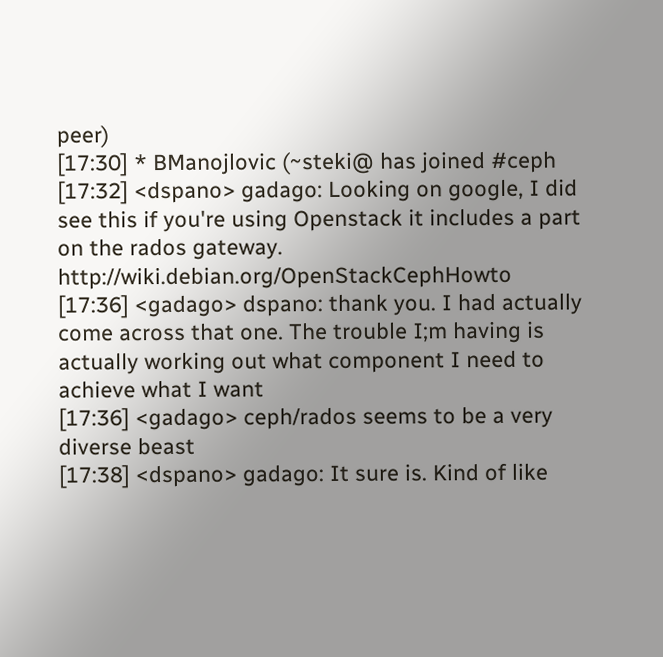peer)
[17:30] * BManojlovic (~steki@ has joined #ceph
[17:32] <dspano> gadago: Looking on google, I did see this if you're using Openstack it includes a part on the rados gateway. http://wiki.debian.org/OpenStackCephHowto
[17:36] <gadago> dspano: thank you. I had actually come across that one. The trouble I;m having is actually working out what component I need to achieve what I want
[17:36] <gadago> ceph/rados seems to be a very diverse beast
[17:38] <dspano> gadago: It sure is. Kind of like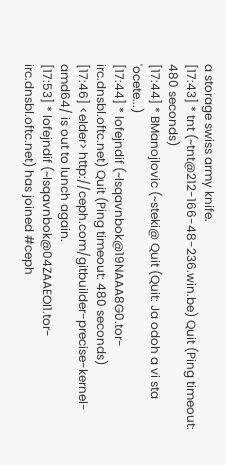a storage swiss army knife.
[17:43] * tnt (~tnt@212-166-48-236.win.be) Quit (Ping timeout: 480 seconds)
[17:44] * BManojlovic (~steki@ Quit (Quit: Ja odoh a vi sta 'ocete...)
[17:44] * lofejndif (~lsqavnbok@19NAAA8G0.tor-irc.dnsbl.oftc.net) Quit (Ping timeout: 480 seconds)
[17:46] <elder> http://ceph.com/gitbuilder-precise-kernel-amd64/ is out to lunch again.
[17:53] * lofejndif (~lsqavnbok@04ZAAEOI1.tor-irc.dnsbl.oftc.net) has joined #ceph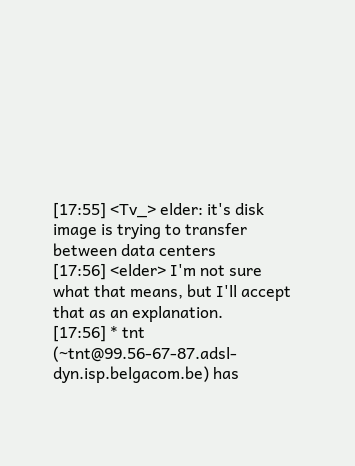[17:55] <Tv_> elder: it's disk image is trying to transfer between data centers
[17:56] <elder> I'm not sure what that means, but I'll accept that as an explanation.
[17:56] * tnt (~tnt@99.56-67-87.adsl-dyn.isp.belgacom.be) has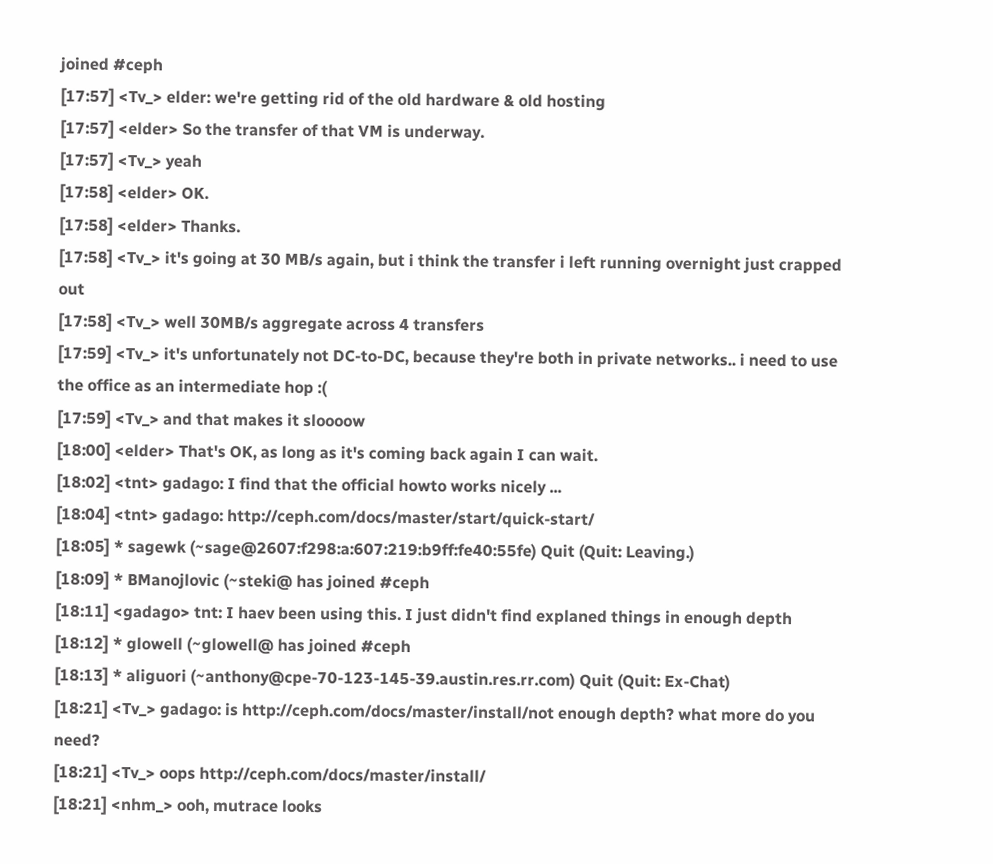joined #ceph
[17:57] <Tv_> elder: we're getting rid of the old hardware & old hosting
[17:57] <elder> So the transfer of that VM is underway.
[17:57] <Tv_> yeah
[17:58] <elder> OK.
[17:58] <elder> Thanks.
[17:58] <Tv_> it's going at 30 MB/s again, but i think the transfer i left running overnight just crapped out
[17:58] <Tv_> well 30MB/s aggregate across 4 transfers
[17:59] <Tv_> it's unfortunately not DC-to-DC, because they're both in private networks.. i need to use the office as an intermediate hop :(
[17:59] <Tv_> and that makes it sloooow
[18:00] <elder> That's OK, as long as it's coming back again I can wait.
[18:02] <tnt> gadago: I find that the official howto works nicely ...
[18:04] <tnt> gadago: http://ceph.com/docs/master/start/quick-start/
[18:05] * sagewk (~sage@2607:f298:a:607:219:b9ff:fe40:55fe) Quit (Quit: Leaving.)
[18:09] * BManojlovic (~steki@ has joined #ceph
[18:11] <gadago> tnt: I haev been using this. I just didn't find explaned things in enough depth
[18:12] * glowell (~glowell@ has joined #ceph
[18:13] * aliguori (~anthony@cpe-70-123-145-39.austin.res.rr.com) Quit (Quit: Ex-Chat)
[18:21] <Tv_> gadago: is http://ceph.com/docs/master/install/not enough depth? what more do you need?
[18:21] <Tv_> oops http://ceph.com/docs/master/install/
[18:21] <nhm_> ooh, mutrace looks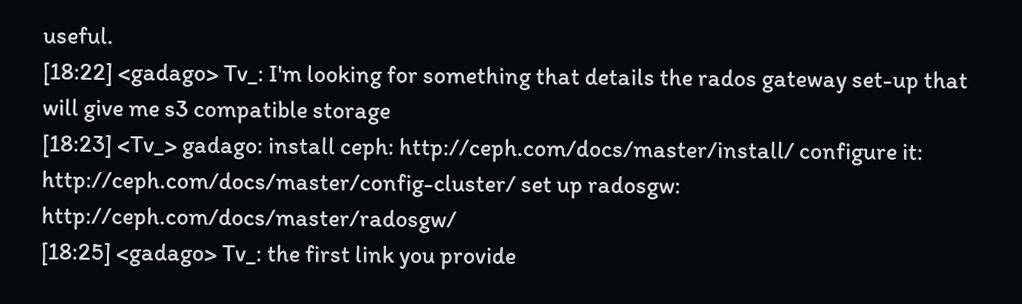useful.
[18:22] <gadago> Tv_: I'm looking for something that details the rados gateway set-up that will give me s3 compatible storage
[18:23] <Tv_> gadago: install ceph: http://ceph.com/docs/master/install/ configure it: http://ceph.com/docs/master/config-cluster/ set up radosgw: http://ceph.com/docs/master/radosgw/
[18:25] <gadago> Tv_: the first link you provide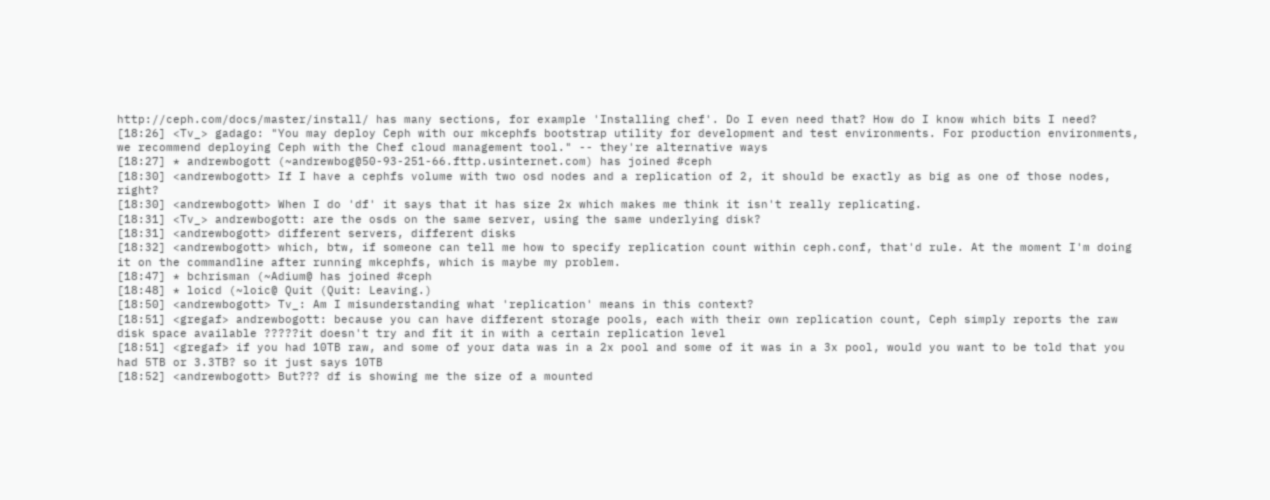http://ceph.com/docs/master/install/ has many sections, for example 'Installing chef'. Do I even need that? How do I know which bits I need?
[18:26] <Tv_> gadago: "You may deploy Ceph with our mkcephfs bootstrap utility for development and test environments. For production environments, we recommend deploying Ceph with the Chef cloud management tool." -- they're alternative ways
[18:27] * andrewbogott (~andrewbog@50-93-251-66.fttp.usinternet.com) has joined #ceph
[18:30] <andrewbogott> If I have a cephfs volume with two osd nodes and a replication of 2, it should be exactly as big as one of those nodes, right?
[18:30] <andrewbogott> When I do 'df' it says that it has size 2x which makes me think it isn't really replicating.
[18:31] <Tv_> andrewbogott: are the osds on the same server, using the same underlying disk?
[18:31] <andrewbogott> different servers, different disks
[18:32] <andrewbogott> which, btw, if someone can tell me how to specify replication count within ceph.conf, that'd rule. At the moment I'm doing it on the commandline after running mkcephfs, which is maybe my problem.
[18:47] * bchrisman (~Adium@ has joined #ceph
[18:48] * loicd (~loic@ Quit (Quit: Leaving.)
[18:50] <andrewbogott> Tv_: Am I misunderstanding what 'replication' means in this context?
[18:51] <gregaf> andrewbogott: because you can have different storage pools, each with their own replication count, Ceph simply reports the raw disk space available ?????it doesn't try and fit it in with a certain replication level
[18:51] <gregaf> if you had 10TB raw, and some of your data was in a 2x pool and some of it was in a 3x pool, would you want to be told that you had 5TB or 3.3TB? so it just says 10TB
[18:52] <andrewbogott> But??? df is showing me the size of a mounted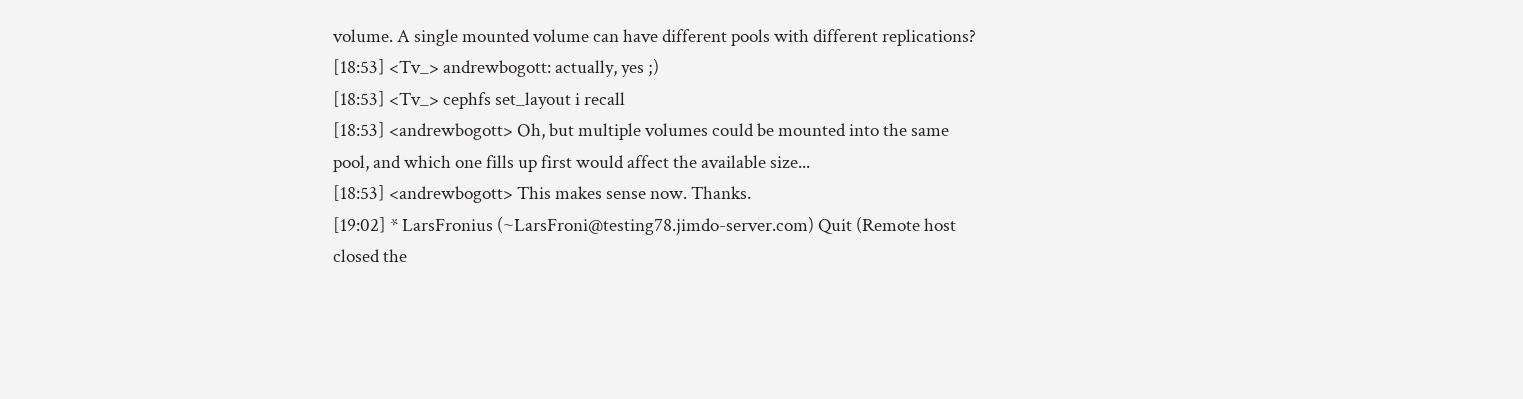volume. A single mounted volume can have different pools with different replications?
[18:53] <Tv_> andrewbogott: actually, yes ;)
[18:53] <Tv_> cephfs set_layout i recall
[18:53] <andrewbogott> Oh, but multiple volumes could be mounted into the same pool, and which one fills up first would affect the available size...
[18:53] <andrewbogott> This makes sense now. Thanks.
[19:02] * LarsFronius (~LarsFroni@testing78.jimdo-server.com) Quit (Remote host closed the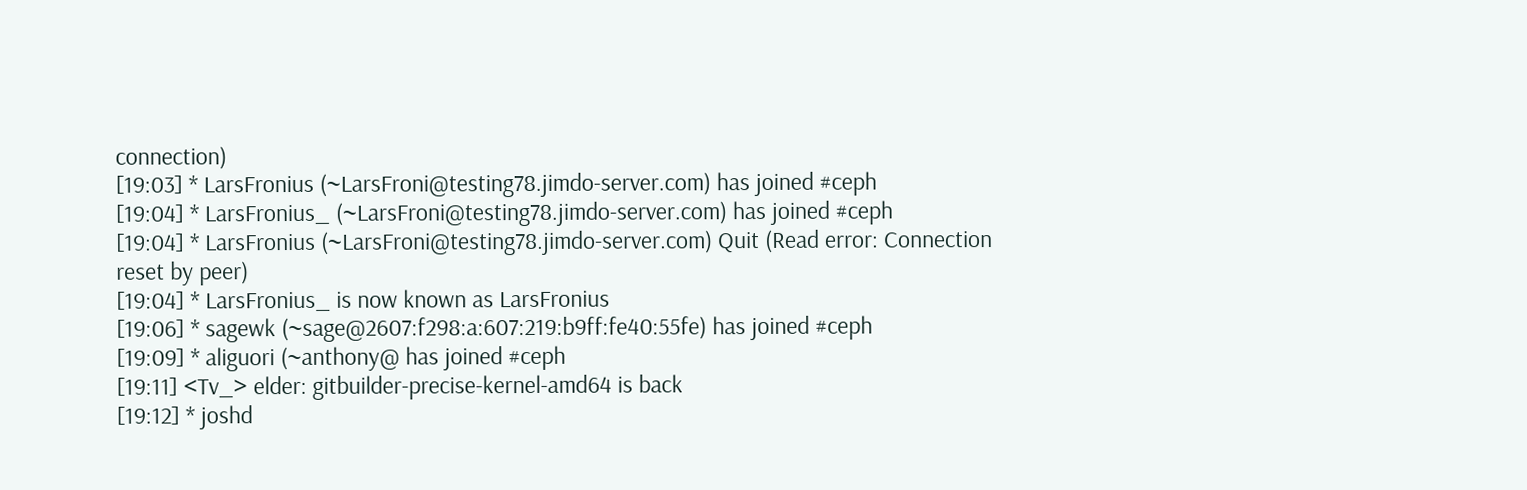connection)
[19:03] * LarsFronius (~LarsFroni@testing78.jimdo-server.com) has joined #ceph
[19:04] * LarsFronius_ (~LarsFroni@testing78.jimdo-server.com) has joined #ceph
[19:04] * LarsFronius (~LarsFroni@testing78.jimdo-server.com) Quit (Read error: Connection reset by peer)
[19:04] * LarsFronius_ is now known as LarsFronius
[19:06] * sagewk (~sage@2607:f298:a:607:219:b9ff:fe40:55fe) has joined #ceph
[19:09] * aliguori (~anthony@ has joined #ceph
[19:11] <Tv_> elder: gitbuilder-precise-kernel-amd64 is back
[19:12] * joshd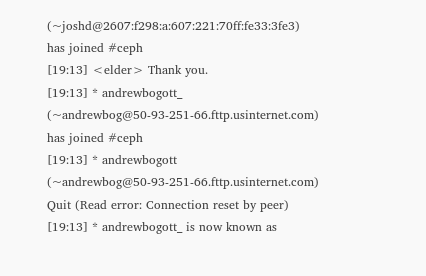(~joshd@2607:f298:a:607:221:70ff:fe33:3fe3) has joined #ceph
[19:13] <elder> Thank you.
[19:13] * andrewbogott_ (~andrewbog@50-93-251-66.fttp.usinternet.com) has joined #ceph
[19:13] * andrewbogott (~andrewbog@50-93-251-66.fttp.usinternet.com) Quit (Read error: Connection reset by peer)
[19:13] * andrewbogott_ is now known as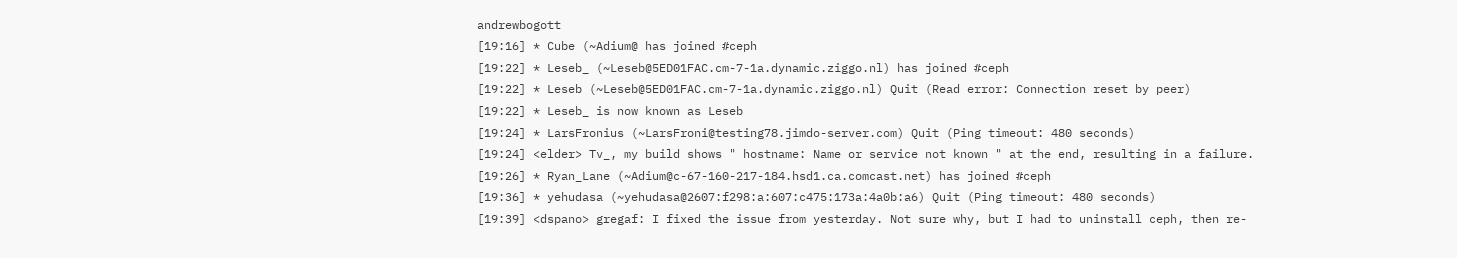andrewbogott
[19:16] * Cube (~Adium@ has joined #ceph
[19:22] * Leseb_ (~Leseb@5ED01FAC.cm-7-1a.dynamic.ziggo.nl) has joined #ceph
[19:22] * Leseb (~Leseb@5ED01FAC.cm-7-1a.dynamic.ziggo.nl) Quit (Read error: Connection reset by peer)
[19:22] * Leseb_ is now known as Leseb
[19:24] * LarsFronius (~LarsFroni@testing78.jimdo-server.com) Quit (Ping timeout: 480 seconds)
[19:24] <elder> Tv_, my build shows " hostname: Name or service not known " at the end, resulting in a failure.
[19:26] * Ryan_Lane (~Adium@c-67-160-217-184.hsd1.ca.comcast.net) has joined #ceph
[19:36] * yehudasa (~yehudasa@2607:f298:a:607:c475:173a:4a0b:a6) Quit (Ping timeout: 480 seconds)
[19:39] <dspano> gregaf: I fixed the issue from yesterday. Not sure why, but I had to uninstall ceph, then re-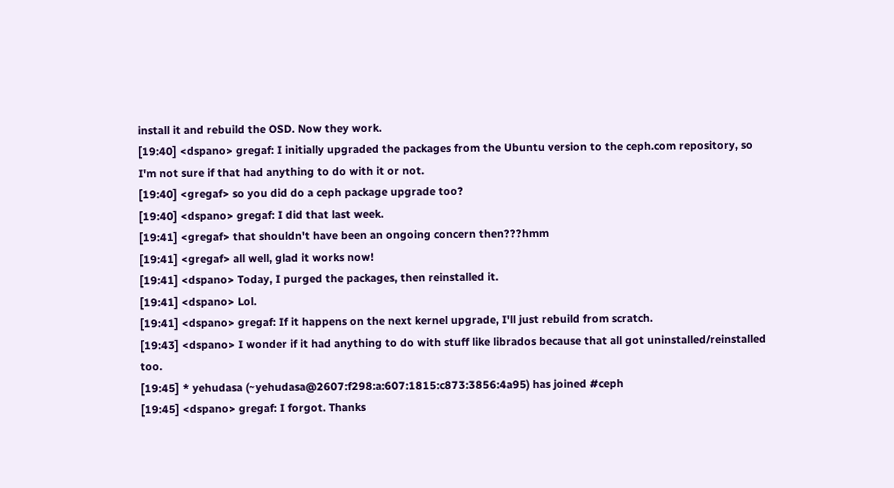install it and rebuild the OSD. Now they work.
[19:40] <dspano> gregaf: I initially upgraded the packages from the Ubuntu version to the ceph.com repository, so I'm not sure if that had anything to do with it or not.
[19:40] <gregaf> so you did do a ceph package upgrade too?
[19:40] <dspano> gregaf: I did that last week.
[19:41] <gregaf> that shouldn't have been an ongoing concern then???hmm
[19:41] <gregaf> all well, glad it works now!
[19:41] <dspano> Today, I purged the packages, then reinstalled it.
[19:41] <dspano> Lol.
[19:41] <dspano> gregaf: If it happens on the next kernel upgrade, I'll just rebuild from scratch.
[19:43] <dspano> I wonder if it had anything to do with stuff like librados because that all got uninstalled/reinstalled too.
[19:45] * yehudasa (~yehudasa@2607:f298:a:607:1815:c873:3856:4a95) has joined #ceph
[19:45] <dspano> gregaf: I forgot. Thanks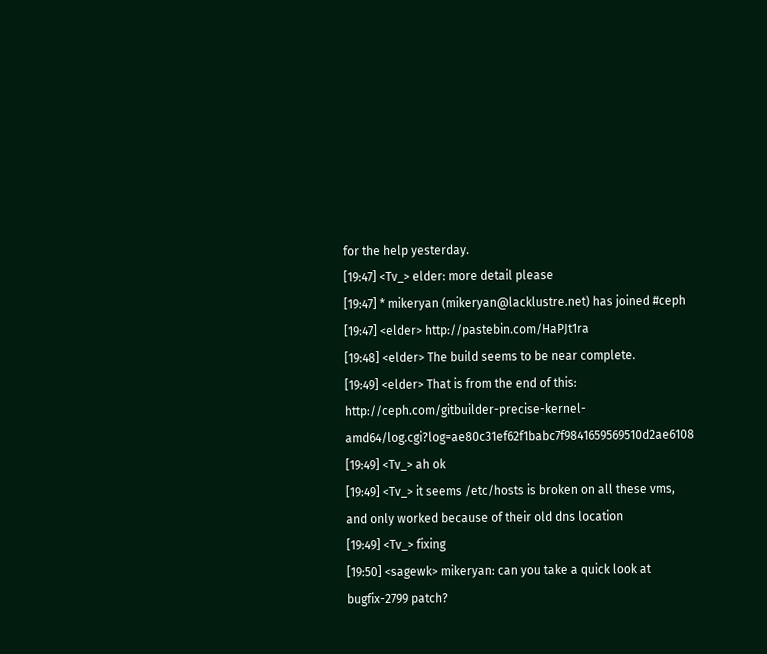for the help yesterday.
[19:47] <Tv_> elder: more detail please
[19:47] * mikeryan (mikeryan@lacklustre.net) has joined #ceph
[19:47] <elder> http://pastebin.com/HaPJt1ra
[19:48] <elder> The build seems to be near complete.
[19:49] <elder> That is from the end of this: http://ceph.com/gitbuilder-precise-kernel-amd64/log.cgi?log=ae80c31ef62f1babc7f9841659569510d2ae6108
[19:49] <Tv_> ah ok
[19:49] <Tv_> it seems /etc/hosts is broken on all these vms, and only worked because of their old dns location
[19:49] <Tv_> fixing
[19:50] <sagewk> mikeryan: can you take a quick look at bugfix-2799 patch?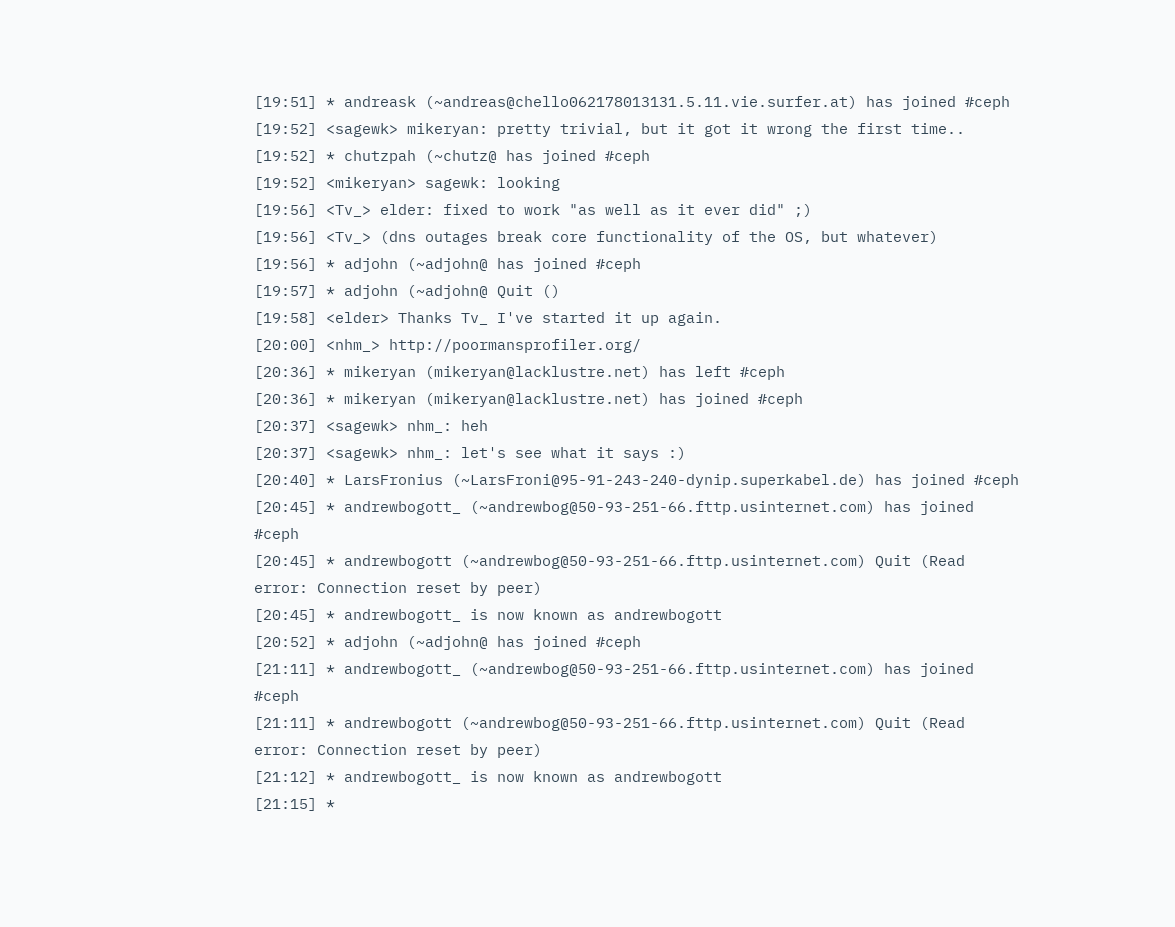[19:51] * andreask (~andreas@chello062178013131.5.11.vie.surfer.at) has joined #ceph
[19:52] <sagewk> mikeryan: pretty trivial, but it got it wrong the first time..
[19:52] * chutzpah (~chutz@ has joined #ceph
[19:52] <mikeryan> sagewk: looking
[19:56] <Tv_> elder: fixed to work "as well as it ever did" ;)
[19:56] <Tv_> (dns outages break core functionality of the OS, but whatever)
[19:56] * adjohn (~adjohn@ has joined #ceph
[19:57] * adjohn (~adjohn@ Quit ()
[19:58] <elder> Thanks Tv_ I've started it up again.
[20:00] <nhm_> http://poormansprofiler.org/
[20:36] * mikeryan (mikeryan@lacklustre.net) has left #ceph
[20:36] * mikeryan (mikeryan@lacklustre.net) has joined #ceph
[20:37] <sagewk> nhm_: heh
[20:37] <sagewk> nhm_: let's see what it says :)
[20:40] * LarsFronius (~LarsFroni@95-91-243-240-dynip.superkabel.de) has joined #ceph
[20:45] * andrewbogott_ (~andrewbog@50-93-251-66.fttp.usinternet.com) has joined #ceph
[20:45] * andrewbogott (~andrewbog@50-93-251-66.fttp.usinternet.com) Quit (Read error: Connection reset by peer)
[20:45] * andrewbogott_ is now known as andrewbogott
[20:52] * adjohn (~adjohn@ has joined #ceph
[21:11] * andrewbogott_ (~andrewbog@50-93-251-66.fttp.usinternet.com) has joined #ceph
[21:11] * andrewbogott (~andrewbog@50-93-251-66.fttp.usinternet.com) Quit (Read error: Connection reset by peer)
[21:12] * andrewbogott_ is now known as andrewbogott
[21:15] *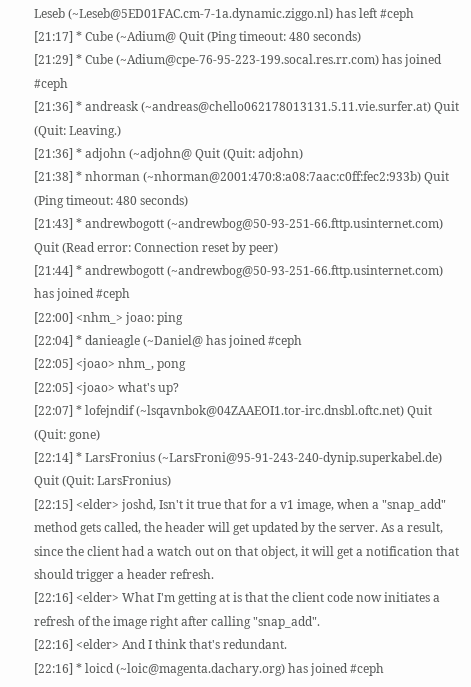Leseb (~Leseb@5ED01FAC.cm-7-1a.dynamic.ziggo.nl) has left #ceph
[21:17] * Cube (~Adium@ Quit (Ping timeout: 480 seconds)
[21:29] * Cube (~Adium@cpe-76-95-223-199.socal.res.rr.com) has joined #ceph
[21:36] * andreask (~andreas@chello062178013131.5.11.vie.surfer.at) Quit (Quit: Leaving.)
[21:36] * adjohn (~adjohn@ Quit (Quit: adjohn)
[21:38] * nhorman (~nhorman@2001:470:8:a08:7aac:c0ff:fec2:933b) Quit (Ping timeout: 480 seconds)
[21:43] * andrewbogott (~andrewbog@50-93-251-66.fttp.usinternet.com) Quit (Read error: Connection reset by peer)
[21:44] * andrewbogott (~andrewbog@50-93-251-66.fttp.usinternet.com) has joined #ceph
[22:00] <nhm_> joao: ping
[22:04] * danieagle (~Daniel@ has joined #ceph
[22:05] <joao> nhm_, pong
[22:05] <joao> what's up?
[22:07] * lofejndif (~lsqavnbok@04ZAAEOI1.tor-irc.dnsbl.oftc.net) Quit (Quit: gone)
[22:14] * LarsFronius (~LarsFroni@95-91-243-240-dynip.superkabel.de) Quit (Quit: LarsFronius)
[22:15] <elder> joshd, Isn't it true that for a v1 image, when a "snap_add" method gets called, the header will get updated by the server. As a result, since the client had a watch out on that object, it will get a notification that should trigger a header refresh.
[22:16] <elder> What I'm getting at is that the client code now initiates a refresh of the image right after calling "snap_add".
[22:16] <elder> And I think that's redundant.
[22:16] * loicd (~loic@magenta.dachary.org) has joined #ceph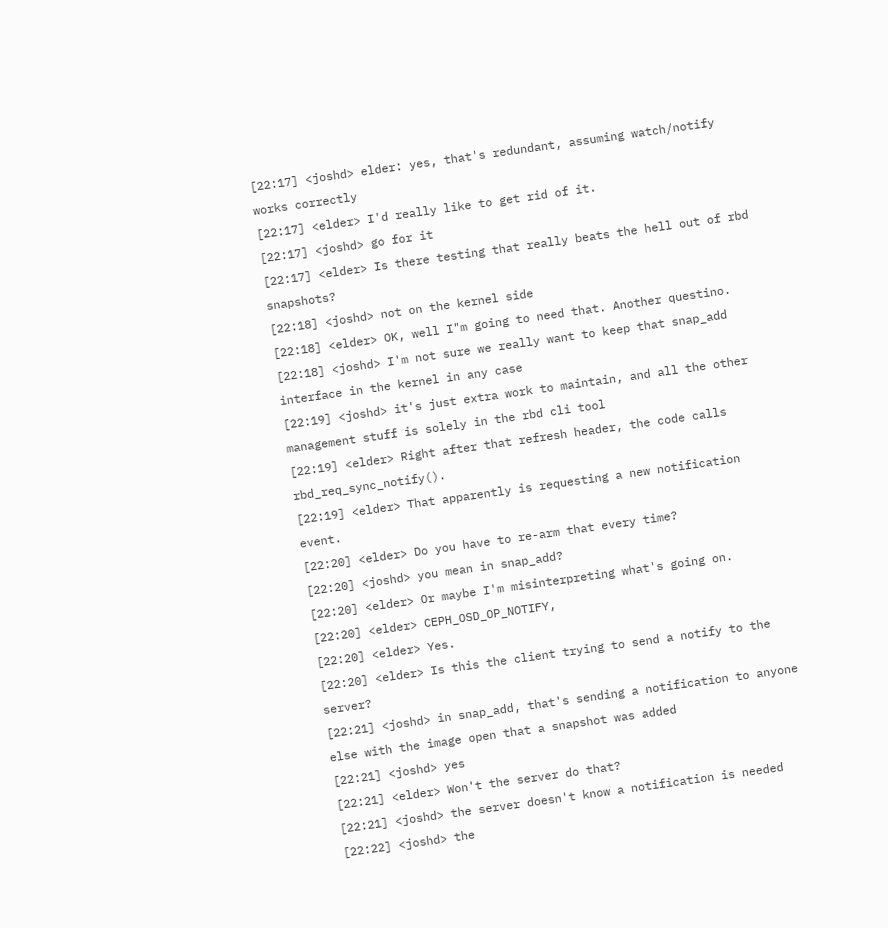[22:17] <joshd> elder: yes, that's redundant, assuming watch/notify works correctly
[22:17] <elder> I'd really like to get rid of it.
[22:17] <joshd> go for it
[22:17] <elder> Is there testing that really beats the hell out of rbd snapshots?
[22:18] <joshd> not on the kernel side
[22:18] <elder> OK, well I"m going to need that. Another questino.
[22:18] <joshd> I'm not sure we really want to keep that snap_add interface in the kernel in any case
[22:19] <joshd> it's just extra work to maintain, and all the other management stuff is solely in the rbd cli tool
[22:19] <elder> Right after that refresh header, the code calls rbd_req_sync_notify().
[22:19] <elder> That apparently is requesting a new notification event.
[22:20] <elder> Do you have to re-arm that every time?
[22:20] <joshd> you mean in snap_add?
[22:20] <elder> Or maybe I'm misinterpreting what's going on.
[22:20] <elder> CEPH_OSD_OP_NOTIFY,
[22:20] <elder> Yes.
[22:20] <elder> Is this the client trying to send a notify to the server?
[22:21] <joshd> in snap_add, that's sending a notification to anyone else with the image open that a snapshot was added
[22:21] <joshd> yes
[22:21] <elder> Won't the server do that?
[22:21] <joshd> the server doesn't know a notification is needed
[22:22] <joshd> the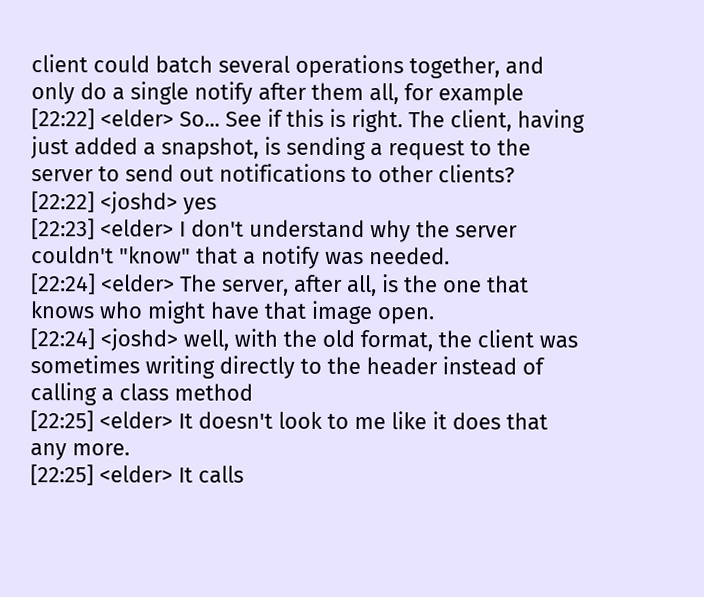client could batch several operations together, and only do a single notify after them all, for example
[22:22] <elder> So... See if this is right. The client, having just added a snapshot, is sending a request to the server to send out notifications to other clients?
[22:22] <joshd> yes
[22:23] <elder> I don't understand why the server couldn't "know" that a notify was needed.
[22:24] <elder> The server, after all, is the one that knows who might have that image open.
[22:24] <joshd> well, with the old format, the client was sometimes writing directly to the header instead of calling a class method
[22:25] <elder> It doesn't look to me like it does that any more.
[22:25] <elder> It calls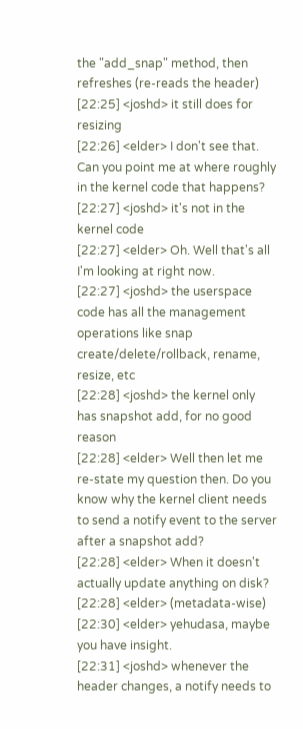the "add_snap" method, then refreshes (re-reads the header)
[22:25] <joshd> it still does for resizing
[22:26] <elder> I don't see that. Can you point me at where roughly in the kernel code that happens?
[22:27] <joshd> it's not in the kernel code
[22:27] <elder> Oh. Well that's all I'm looking at right now.
[22:27] <joshd> the userspace code has all the management operations like snap create/delete/rollback, rename, resize, etc
[22:28] <joshd> the kernel only has snapshot add, for no good reason
[22:28] <elder> Well then let me re-state my question then. Do you know why the kernel client needs to send a notify event to the server after a snapshot add?
[22:28] <elder> When it doesn't actually update anything on disk?
[22:28] <elder> (metadata-wise)
[22:30] <elder> yehudasa, maybe you have insight.
[22:31] <joshd> whenever the header changes, a notify needs to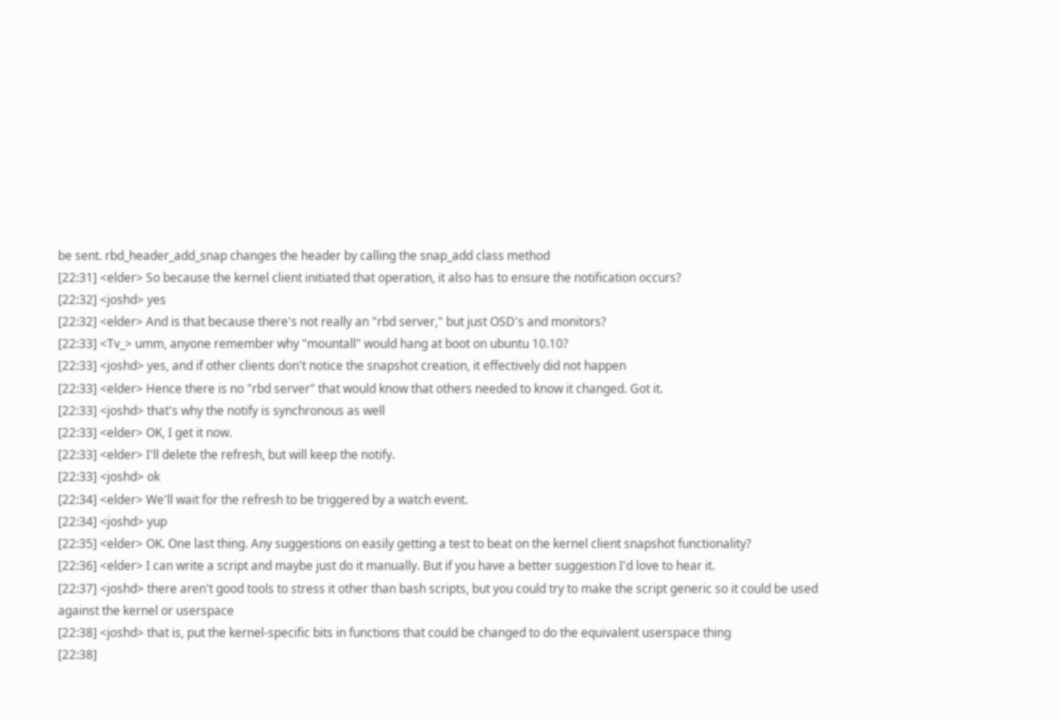be sent. rbd_header_add_snap changes the header by calling the snap_add class method
[22:31] <elder> So because the kernel client initiated that operation, it also has to ensure the notification occurs?
[22:32] <joshd> yes
[22:32] <elder> And is that because there's not really an "rbd server," but just OSD's and monitors?
[22:33] <Tv_> umm, anyone remember why "mountall" would hang at boot on ubuntu 10.10?
[22:33] <joshd> yes, and if other clients don't notice the snapshot creation, it effectively did not happen
[22:33] <elder> Hence there is no "rbd server" that would know that others needed to know it changed. Got it.
[22:33] <joshd> that's why the notify is synchronous as well
[22:33] <elder> OK, I get it now.
[22:33] <elder> I'll delete the refresh, but will keep the notify.
[22:33] <joshd> ok
[22:34] <elder> We'll wait for the refresh to be triggered by a watch event.
[22:34] <joshd> yup
[22:35] <elder> OK. One last thing. Any suggestions on easily getting a test to beat on the kernel client snapshot functionality?
[22:36] <elder> I can write a script and maybe just do it manually. But if you have a better suggestion I'd love to hear it.
[22:37] <joshd> there aren't good tools to stress it other than bash scripts, but you could try to make the script generic so it could be used against the kernel or userspace
[22:38] <joshd> that is, put the kernel-specific bits in functions that could be changed to do the equivalent userspace thing
[22:38]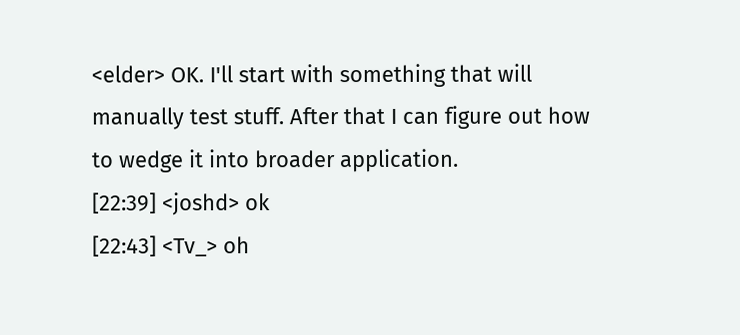<elder> OK. I'll start with something that will manually test stuff. After that I can figure out how to wedge it into broader application.
[22:39] <joshd> ok
[22:43] <Tv_> oh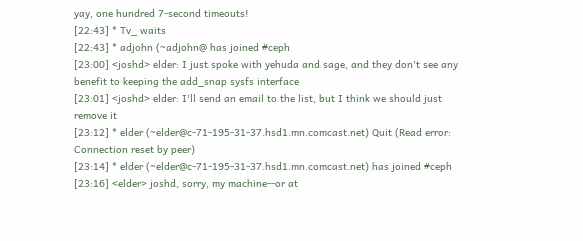yay, one hundred 7-second timeouts!
[22:43] * Tv_ waits
[22:43] * adjohn (~adjohn@ has joined #ceph
[23:00] <joshd> elder: I just spoke with yehuda and sage, and they don't see any benefit to keeping the add_snap sysfs interface
[23:01] <joshd> elder: I'll send an email to the list, but I think we should just remove it
[23:12] * elder (~elder@c-71-195-31-37.hsd1.mn.comcast.net) Quit (Read error: Connection reset by peer)
[23:14] * elder (~elder@c-71-195-31-37.hsd1.mn.comcast.net) has joined #ceph
[23:16] <elder> joshd, sorry, my machine--or at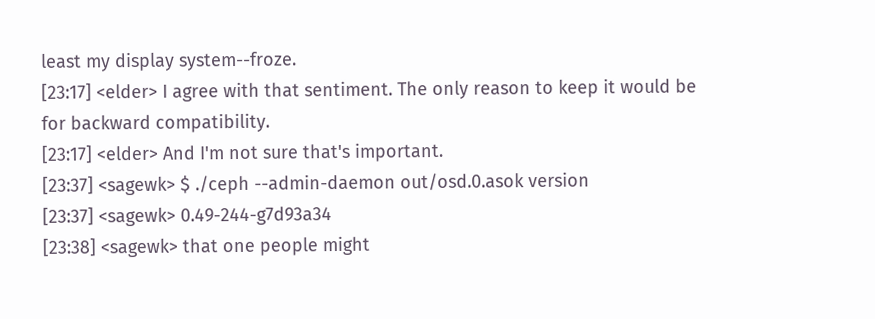least my display system--froze.
[23:17] <elder> I agree with that sentiment. The only reason to keep it would be for backward compatibility.
[23:17] <elder> And I'm not sure that's important.
[23:37] <sagewk> $ ./ceph --admin-daemon out/osd.0.asok version
[23:37] <sagewk> 0.49-244-g7d93a34
[23:38] <sagewk> that one people might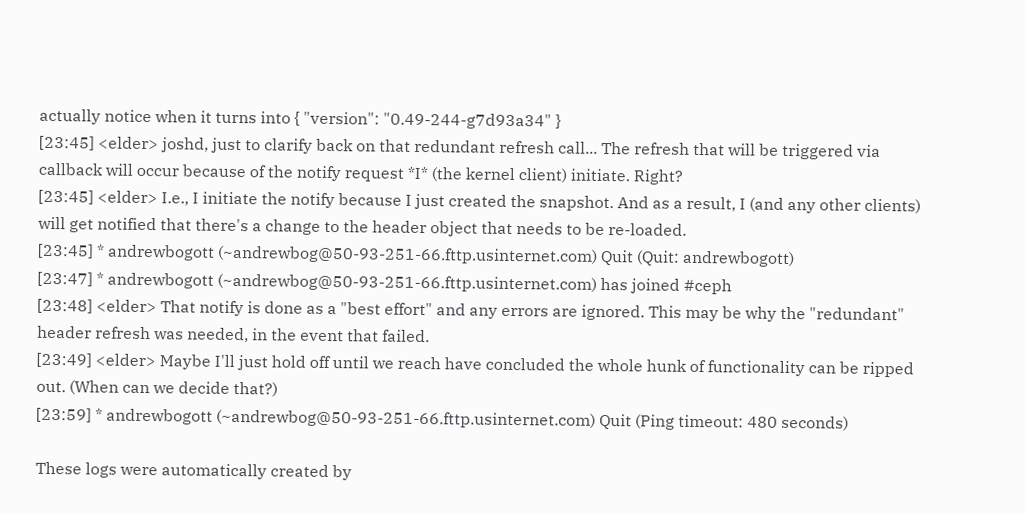actually notice when it turns into { "version": "0.49-244-g7d93a34" }
[23:45] <elder> joshd, just to clarify back on that redundant refresh call... The refresh that will be triggered via callback will occur because of the notify request *I* (the kernel client) initiate. Right?
[23:45] <elder> I.e., I initiate the notify because I just created the snapshot. And as a result, I (and any other clients) will get notified that there's a change to the header object that needs to be re-loaded.
[23:45] * andrewbogott (~andrewbog@50-93-251-66.fttp.usinternet.com) Quit (Quit: andrewbogott)
[23:47] * andrewbogott (~andrewbog@50-93-251-66.fttp.usinternet.com) has joined #ceph
[23:48] <elder> That notify is done as a "best effort" and any errors are ignored. This may be why the "redundant" header refresh was needed, in the event that failed.
[23:49] <elder> Maybe I'll just hold off until we reach have concluded the whole hunk of functionality can be ripped out. (When can we decide that?)
[23:59] * andrewbogott (~andrewbog@50-93-251-66.fttp.usinternet.com) Quit (Ping timeout: 480 seconds)

These logs were automatically created by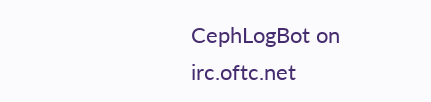CephLogBot on irc.oftc.net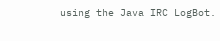using the Java IRC LogBot.